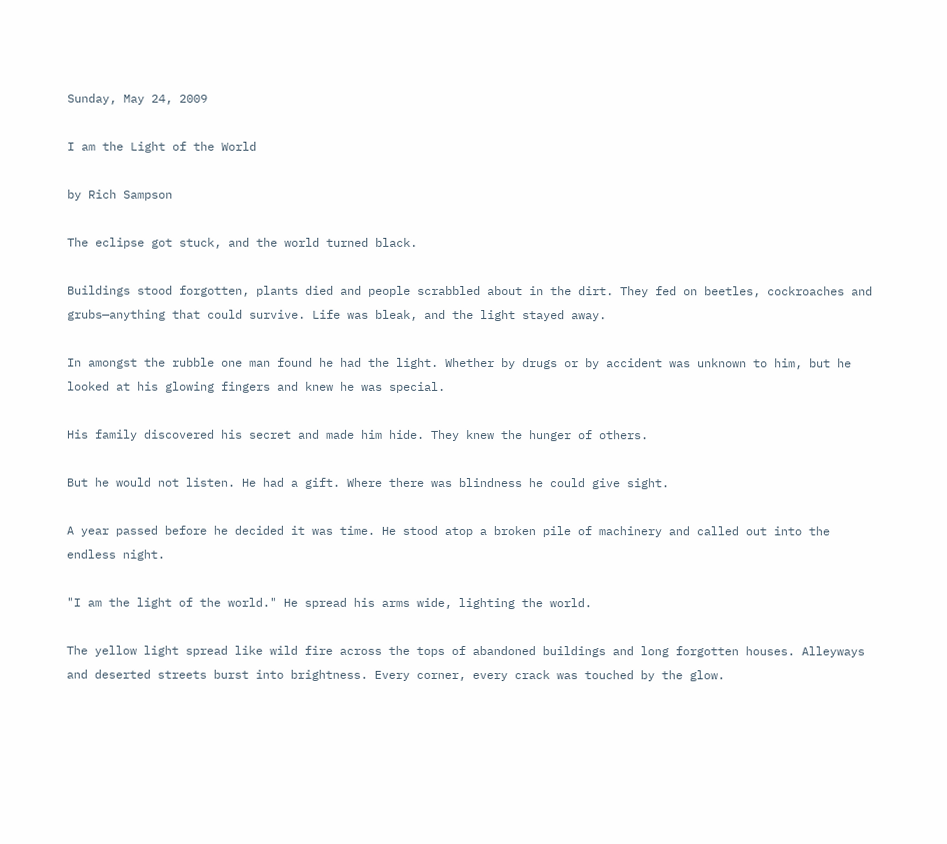Sunday, May 24, 2009

I am the Light of the World

by Rich Sampson

The eclipse got stuck, and the world turned black.

Buildings stood forgotten, plants died and people scrabbled about in the dirt. They fed on beetles, cockroaches and grubs—anything that could survive. Life was bleak, and the light stayed away.

In amongst the rubble one man found he had the light. Whether by drugs or by accident was unknown to him, but he looked at his glowing fingers and knew he was special.

His family discovered his secret and made him hide. They knew the hunger of others.

But he would not listen. He had a gift. Where there was blindness he could give sight.

A year passed before he decided it was time. He stood atop a broken pile of machinery and called out into the endless night.

"I am the light of the world." He spread his arms wide, lighting the world.

The yellow light spread like wild fire across the tops of abandoned buildings and long forgotten houses. Alleyways and deserted streets burst into brightness. Every corner, every crack was touched by the glow.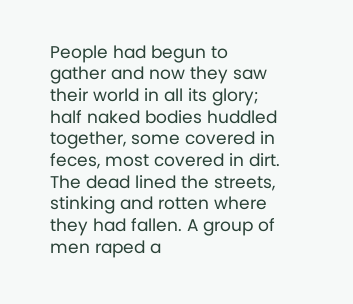People had begun to gather and now they saw their world in all its glory; half naked bodies huddled together, some covered in feces, most covered in dirt. The dead lined the streets, stinking and rotten where they had fallen. A group of men raped a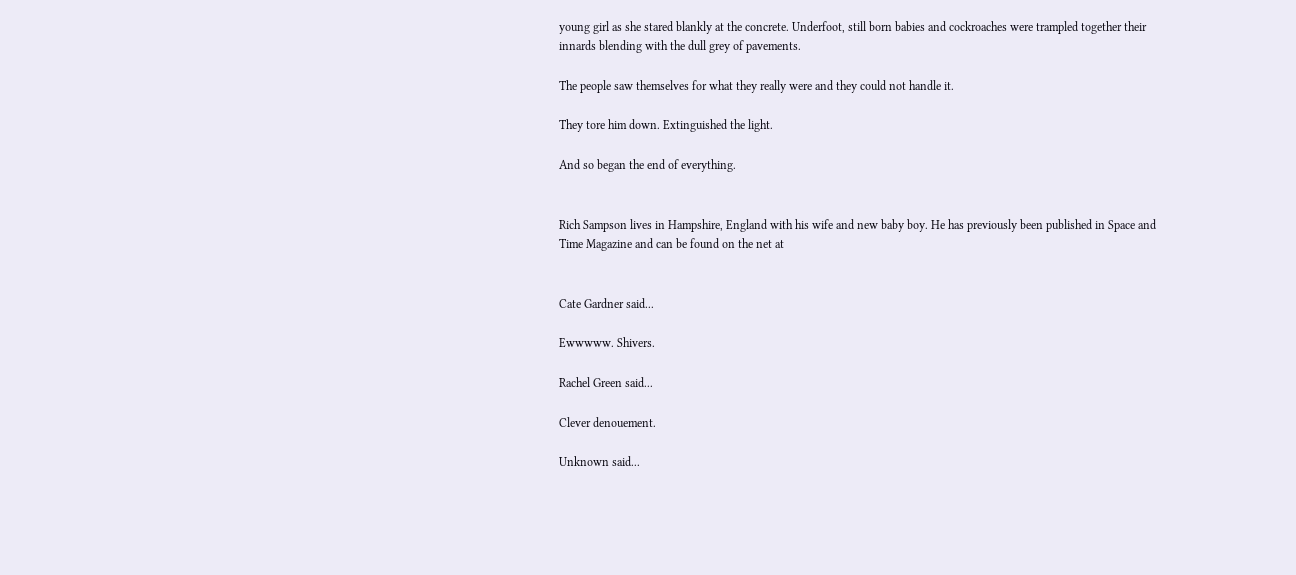young girl as she stared blankly at the concrete. Underfoot, still born babies and cockroaches were trampled together their innards blending with the dull grey of pavements.

The people saw themselves for what they really were and they could not handle it.

They tore him down. Extinguished the light.

And so began the end of everything.


Rich Sampson lives in Hampshire, England with his wife and new baby boy. He has previously been published in Space and Time Magazine and can be found on the net at


Cate Gardner said...

Ewwwww. Shivers.

Rachel Green said...

Clever denouement.

Unknown said...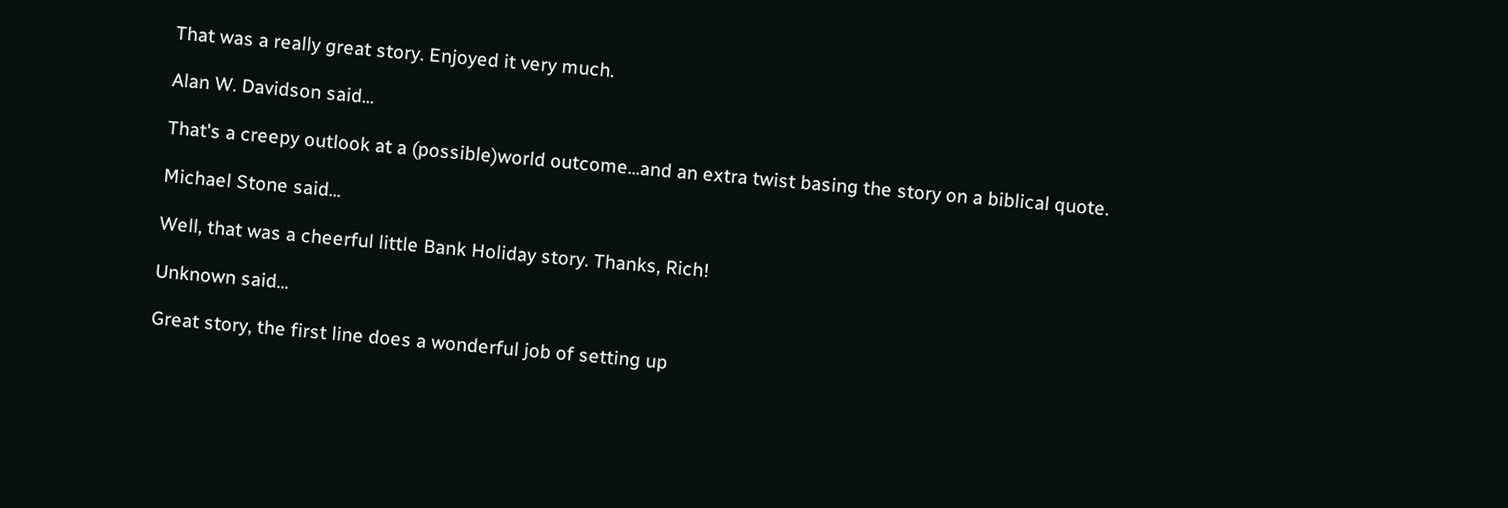That was a really great story. Enjoyed it very much.

Alan W. Davidson said...

That's a creepy outlook at a (possible)world outcome...and an extra twist basing the story on a biblical quote.

Michael Stone said...

Well, that was a cheerful little Bank Holiday story. Thanks, Rich!

Unknown said...

Great story, the first line does a wonderful job of setting up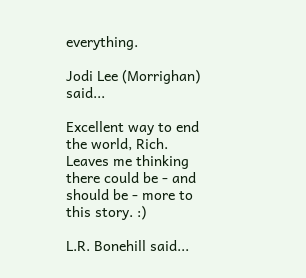everything.

Jodi Lee (Morrighan) said...

Excellent way to end the world, Rich. Leaves me thinking there could be - and should be - more to this story. :)

L.R. Bonehill said...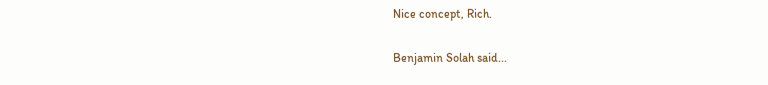Nice concept, Rich.

Benjamin Solah said...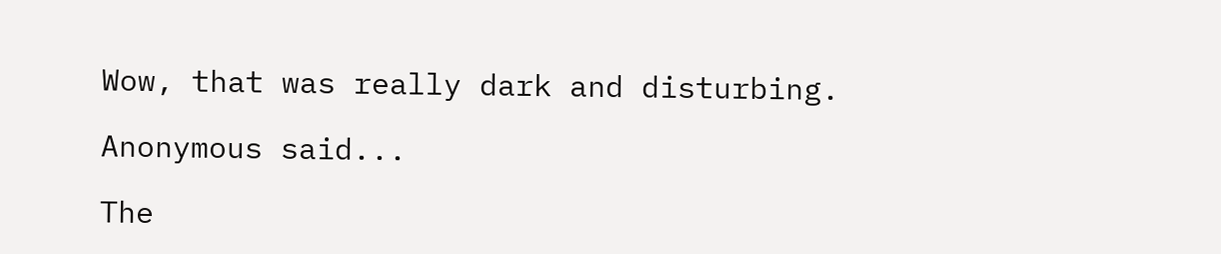Wow, that was really dark and disturbing.

Anonymous said...

The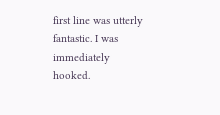first line was utterly fantastic. I was immediately hooked.